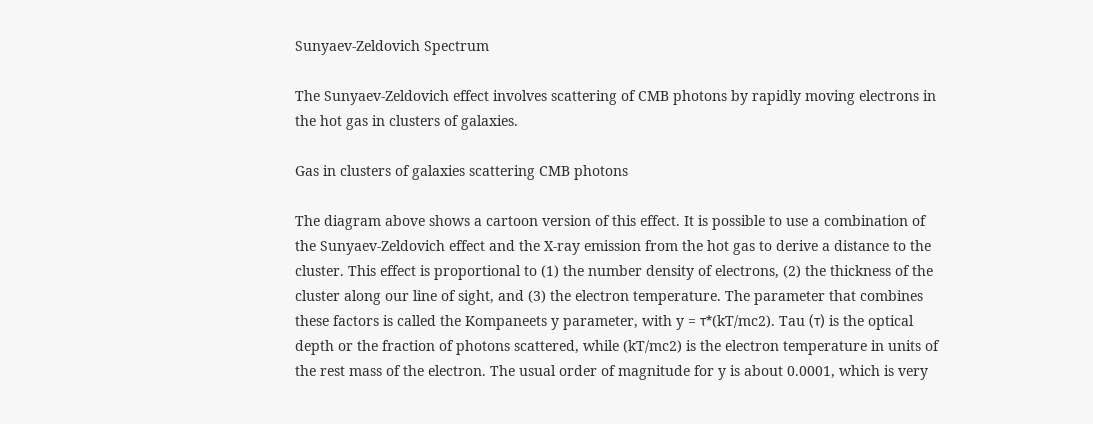Sunyaev-Zeldovich Spectrum

The Sunyaev-Zeldovich effect involves scattering of CMB photons by rapidly moving electrons in the hot gas in clusters of galaxies.

Gas in clusters of galaxies scattering CMB photons

The diagram above shows a cartoon version of this effect. It is possible to use a combination of the Sunyaev-Zeldovich effect and the X-ray emission from the hot gas to derive a distance to the cluster. This effect is proportional to (1) the number density of electrons, (2) the thickness of the cluster along our line of sight, and (3) the electron temperature. The parameter that combines these factors is called the Kompaneets y parameter, with y = τ*(kT/mc2). Tau (τ) is the optical depth or the fraction of photons scattered, while (kT/mc2) is the electron temperature in units of the rest mass of the electron. The usual order of magnitude for y is about 0.0001, which is very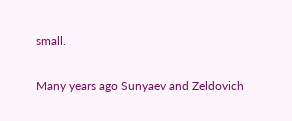small.

Many years ago Sunyaev and Zeldovich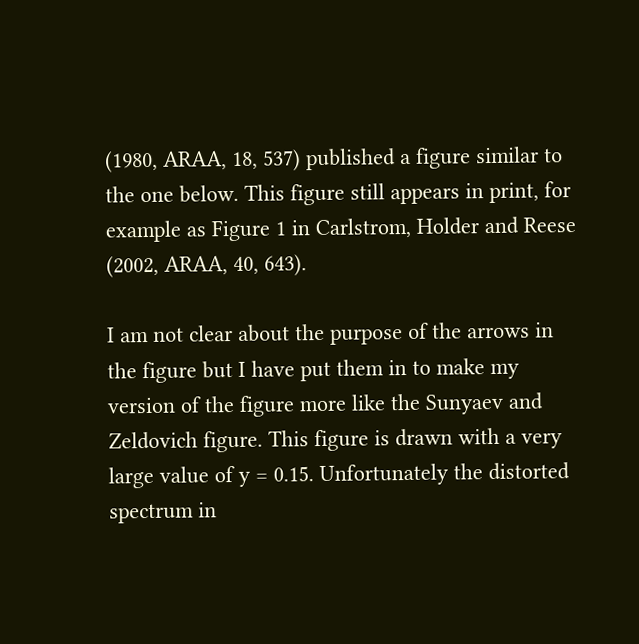(1980, ARAA, 18, 537) published a figure similar to the one below. This figure still appears in print, for example as Figure 1 in Carlstrom, Holder and Reese (2002, ARAA, 40, 643).

I am not clear about the purpose of the arrows in the figure but I have put them in to make my version of the figure more like the Sunyaev and Zeldovich figure. This figure is drawn with a very large value of y = 0.15. Unfortunately the distorted spectrum in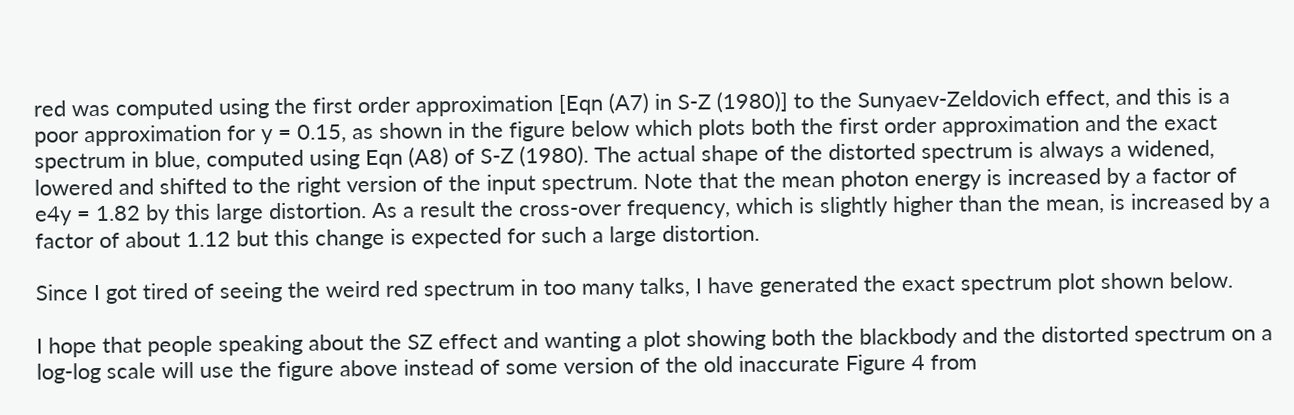red was computed using the first order approximation [Eqn (A7) in S-Z (1980)] to the Sunyaev-Zeldovich effect, and this is a poor approximation for y = 0.15, as shown in the figure below which plots both the first order approximation and the exact spectrum in blue, computed using Eqn (A8) of S-Z (1980). The actual shape of the distorted spectrum is always a widened, lowered and shifted to the right version of the input spectrum. Note that the mean photon energy is increased by a factor of e4y = 1.82 by this large distortion. As a result the cross-over frequency, which is slightly higher than the mean, is increased by a factor of about 1.12 but this change is expected for such a large distortion.

Since I got tired of seeing the weird red spectrum in too many talks, I have generated the exact spectrum plot shown below.

I hope that people speaking about the SZ effect and wanting a plot showing both the blackbody and the distorted spectrum on a log-log scale will use the figure above instead of some version of the old inaccurate Figure 4 from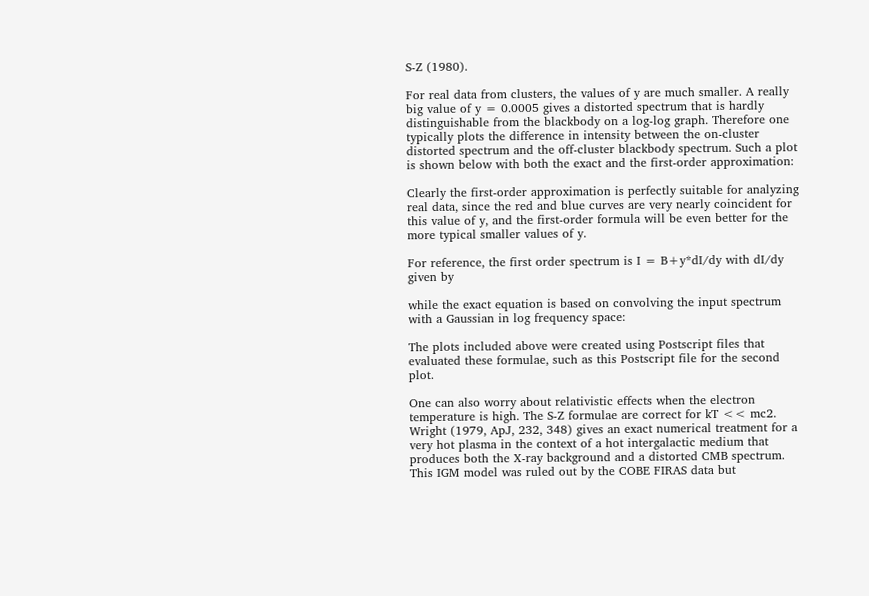S-Z (1980).

For real data from clusters, the values of y are much smaller. A really big value of y = 0.0005 gives a distorted spectrum that is hardly distinguishable from the blackbody on a log-log graph. Therefore one typically plots the difference in intensity between the on-cluster distorted spectrum and the off-cluster blackbody spectrum. Such a plot is shown below with both the exact and the first-order approximation:

Clearly the first-order approximation is perfectly suitable for analyzing real data, since the red and blue curves are very nearly coincident for this value of y, and the first-order formula will be even better for the more typical smaller values of y.

For reference, the first order spectrum is I = B+y*dI/dy with dI/dy given by

while the exact equation is based on convolving the input spectrum with a Gaussian in log frequency space:

The plots included above were created using Postscript files that evaluated these formulae, such as this Postscript file for the second plot.

One can also worry about relativistic effects when the electron temperature is high. The S-Z formulae are correct for kT << mc2. Wright (1979, ApJ, 232, 348) gives an exact numerical treatment for a very hot plasma in the context of a hot intergalactic medium that produces both the X-ray background and a distorted CMB spectrum. This IGM model was ruled out by the COBE FIRAS data but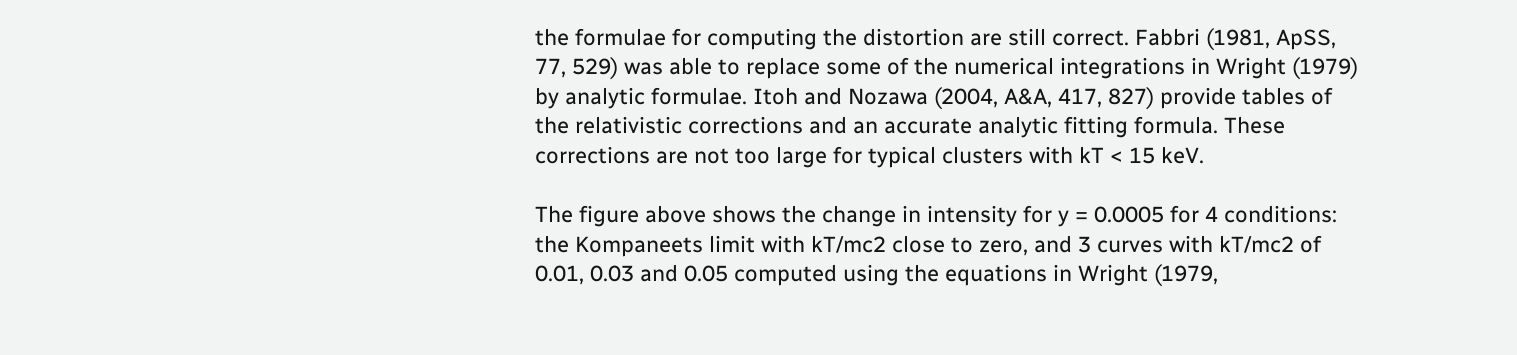the formulae for computing the distortion are still correct. Fabbri (1981, ApSS, 77, 529) was able to replace some of the numerical integrations in Wright (1979) by analytic formulae. Itoh and Nozawa (2004, A&A, 417, 827) provide tables of the relativistic corrections and an accurate analytic fitting formula. These corrections are not too large for typical clusters with kT < 15 keV.

The figure above shows the change in intensity for y = 0.0005 for 4 conditions: the Kompaneets limit with kT/mc2 close to zero, and 3 curves with kT/mc2 of 0.01, 0.03 and 0.05 computed using the equations in Wright (1979,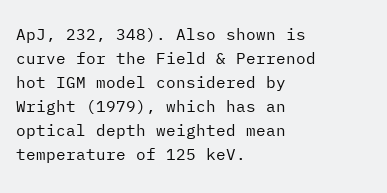ApJ, 232, 348). Also shown is curve for the Field & Perrenod hot IGM model considered by Wright (1979), which has an optical depth weighted mean temperature of 125 keV.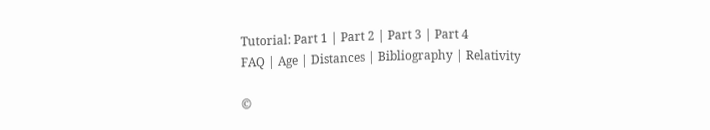Tutorial: Part 1 | Part 2 | Part 3 | Part 4
FAQ | Age | Distances | Bibliography | Relativity

©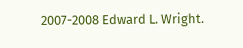2007-2008 Edward L. Wright.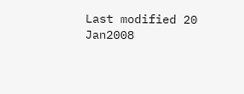Last modified 20 Jan2008